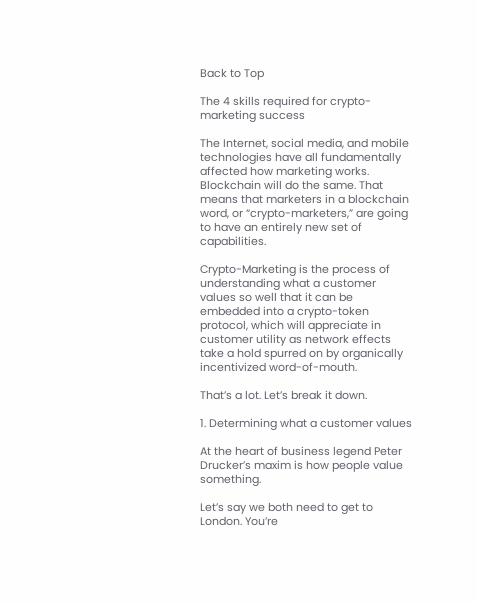Back to Top

The 4 skills required for crypto-marketing success

The Internet, social media, and mobile technologies have all fundamentally affected how marketing works. Blockchain will do the same. That means that marketers in a blockchain word, or “crypto-marketers,” are going to have an entirely new set of capabilities.

Crypto-Marketing is the process of understanding what a customer values so well that it can be embedded into a crypto-token protocol, which will appreciate in customer utility as network effects take a hold spurred on by organically incentivized word-of-mouth.

That’s a lot. Let’s break it down.

1. Determining what a customer values

At the heart of business legend Peter Drucker’s maxim is how people value something.

Let’s say we both need to get to London. You’re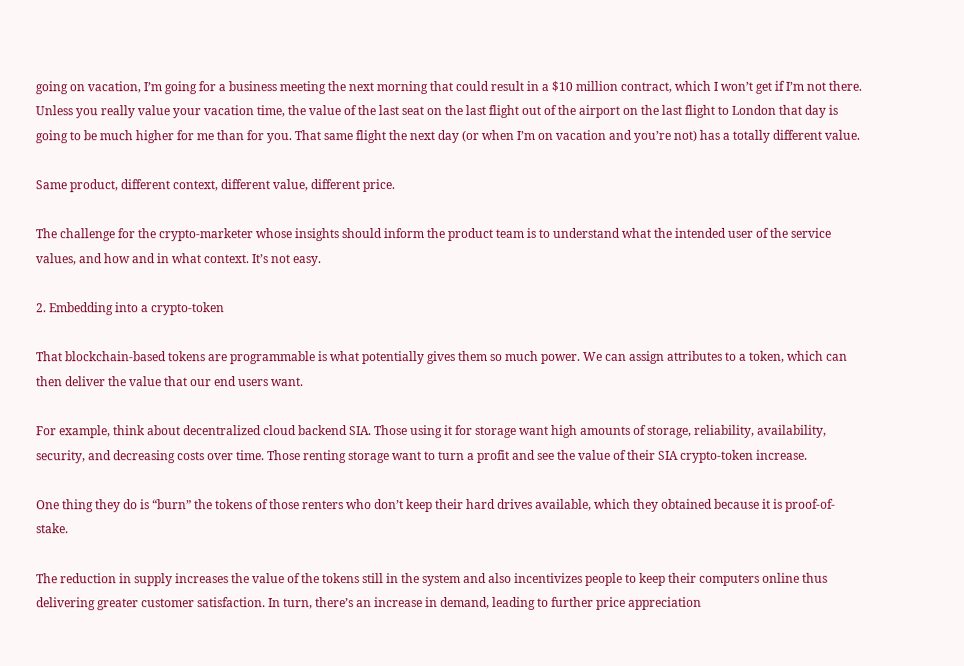going on vacation, I’m going for a business meeting the next morning that could result in a $10 million contract, which I won’t get if I’m not there. Unless you really value your vacation time, the value of the last seat on the last flight out of the airport on the last flight to London that day is going to be much higher for me than for you. That same flight the next day (or when I’m on vacation and you’re not) has a totally different value.

Same product, different context, different value, different price.

The challenge for the crypto-marketer whose insights should inform the product team is to understand what the intended user of the service values, and how and in what context. It’s not easy.

2. Embedding into a crypto-token

That blockchain-based tokens are programmable is what potentially gives them so much power. We can assign attributes to a token, which can then deliver the value that our end users want.

For example, think about decentralized cloud backend SIA. Those using it for storage want high amounts of storage, reliability, availability, security, and decreasing costs over time. Those renting storage want to turn a profit and see the value of their SIA crypto-token increase.

One thing they do is “burn” the tokens of those renters who don’t keep their hard drives available, which they obtained because it is proof-of-stake.

The reduction in supply increases the value of the tokens still in the system and also incentivizes people to keep their computers online thus delivering greater customer satisfaction. In turn, there’s an increase in demand, leading to further price appreciation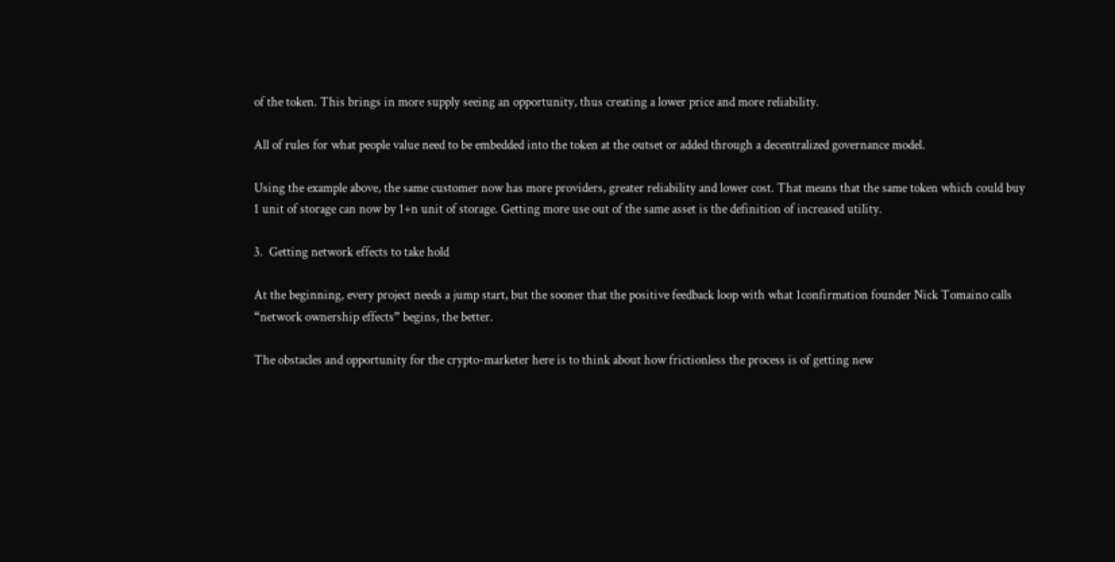of the token. This brings in more supply seeing an opportunity, thus creating a lower price and more reliability.

All of rules for what people value need to be embedded into the token at the outset or added through a decentralized governance model.

Using the example above, the same customer now has more providers, greater reliability and lower cost. That means that the same token which could buy 1 unit of storage can now by 1+n unit of storage. Getting more use out of the same asset is the definition of increased utility.

3.  Getting network effects to take hold

At the beginning, every project needs a jump start, but the sooner that the positive feedback loop with what 1confirmation founder Nick Tomaino calls “network ownership effects” begins, the better.

The obstacles and opportunity for the crypto-marketer here is to think about how frictionless the process is of getting new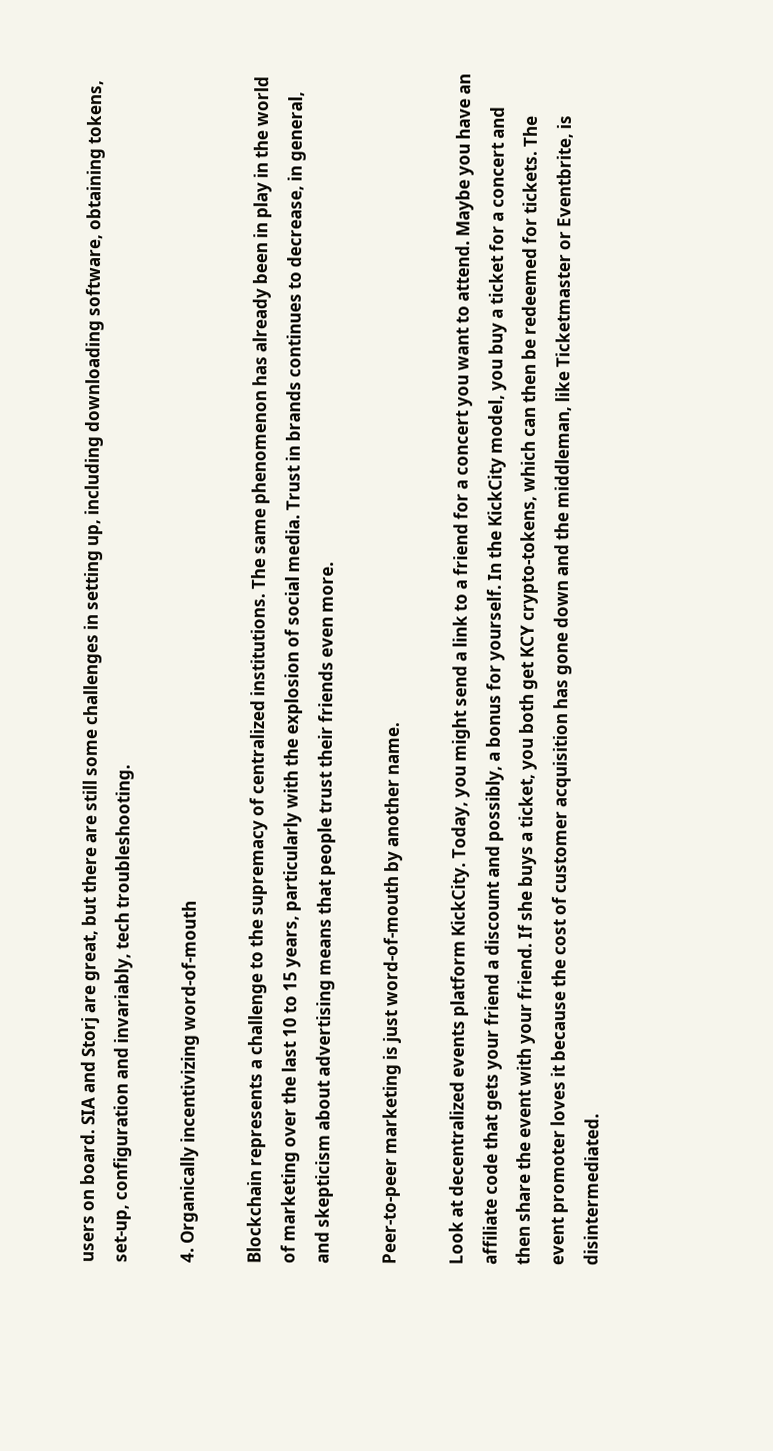users on board. SIA and Storj are great, but there are still some challenges in setting up, including downloading software, obtaining tokens, set-up, configuration and invariably, tech troubleshooting.

4. Organically incentivizing word-of-mouth

Blockchain represents a challenge to the supremacy of centralized institutions. The same phenomenon has already been in play in the world of marketing over the last 10 to 15 years, particularly with the explosion of social media. Trust in brands continues to decrease, in general, and skepticism about advertising means that people trust their friends even more.

Peer-to-peer marketing is just word-of-mouth by another name.

Look at decentralized events platform KickCity. Today, you might send a link to a friend for a concert you want to attend. Maybe you have an affiliate code that gets your friend a discount and possibly, a bonus for yourself. In the KickCity model, you buy a ticket for a concert and then share the event with your friend. If she buys a ticket, you both get KCY crypto-tokens, which can then be redeemed for tickets. The event promoter loves it because the cost of customer acquisition has gone down and the middleman, like Ticketmaster or Eventbrite, is disintermediated.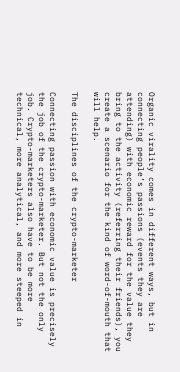Organic virality comes in different ways, but in connecting people’s passions (events they are attending) with economic reward for the value they bring to the activity (referring their friends), you create a scenario for the kind of word-of-mouth that will help.

The disciplines of the crypto-marketer

Connecting passion with economic value is precisely the job of the crypto-marketer. But not the only job. Crypto-marketers also have to be more technical, more analytical, and more steeped in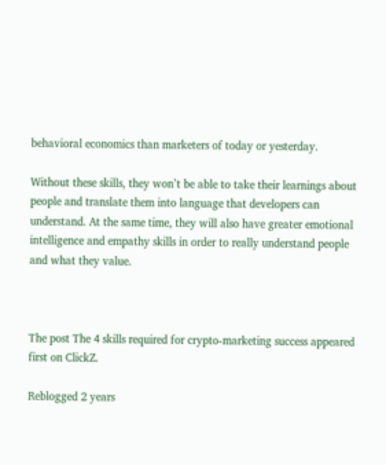behavioral economics than marketers of today or yesterday.

Without these skills, they won’t be able to take their learnings about people and translate them into language that developers can understand. At the same time, they will also have greater emotional intelligence and empathy skills in order to really understand people and what they value.



The post The 4 skills required for crypto-marketing success appeared first on ClickZ.

Reblogged 2 years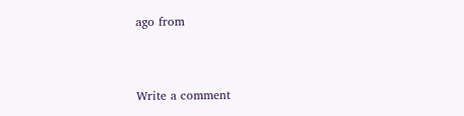ago from


Write a comment